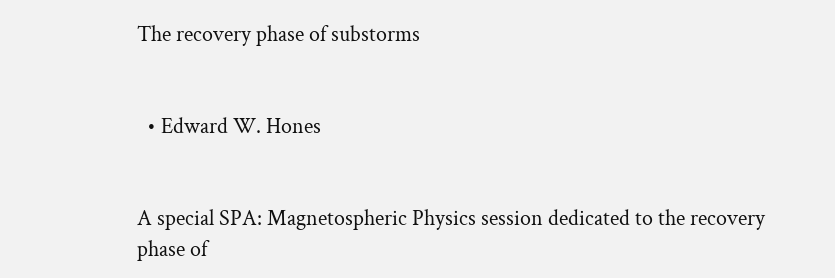The recovery phase of substorms


  • Edward W. Hones


A special SPA: Magnetospheric Physics session dedicated to the recovery phase of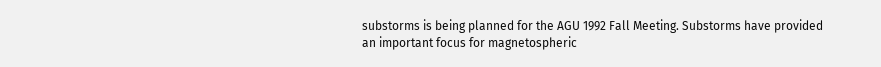substorms is being planned for the AGU 1992 Fall Meeting. Substorms have provided an important focus for magnetospheric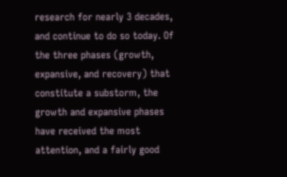research for nearly 3 decades, and continue to do so today. Of the three phases (growth, expansive, and recovery) that constitute a substorm, the growth and expansive phases have received the most attention, and a fairly good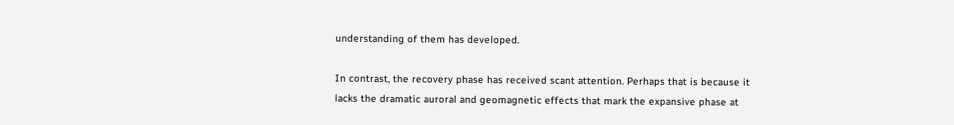understanding of them has developed.

In contrast, the recovery phase has received scant attention. Perhaps that is because it lacks the dramatic auroral and geomagnetic effects that mark the expansive phase at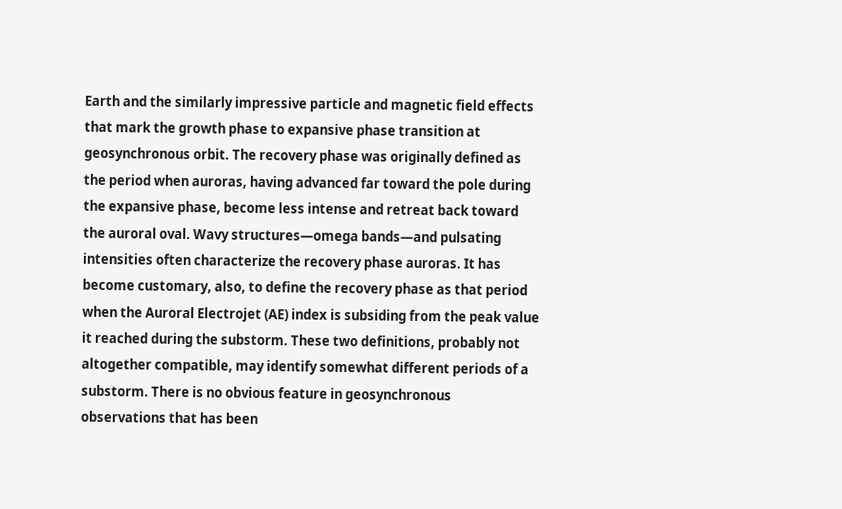Earth and the similarly impressive particle and magnetic field effects that mark the growth phase to expansive phase transition at geosynchronous orbit. The recovery phase was originally defined as the period when auroras, having advanced far toward the pole during the expansive phase, become less intense and retreat back toward the auroral oval. Wavy structures—omega bands—and pulsating intensities often characterize the recovery phase auroras. It has become customary, also, to define the recovery phase as that period when the Auroral Electrojet (AE) index is subsiding from the peak value it reached during the substorm. These two definitions, probably not altogether compatible, may identify somewhat different periods of a substorm. There is no obvious feature in geosynchronous observations that has been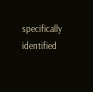specifically identified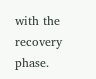with the recovery phase.